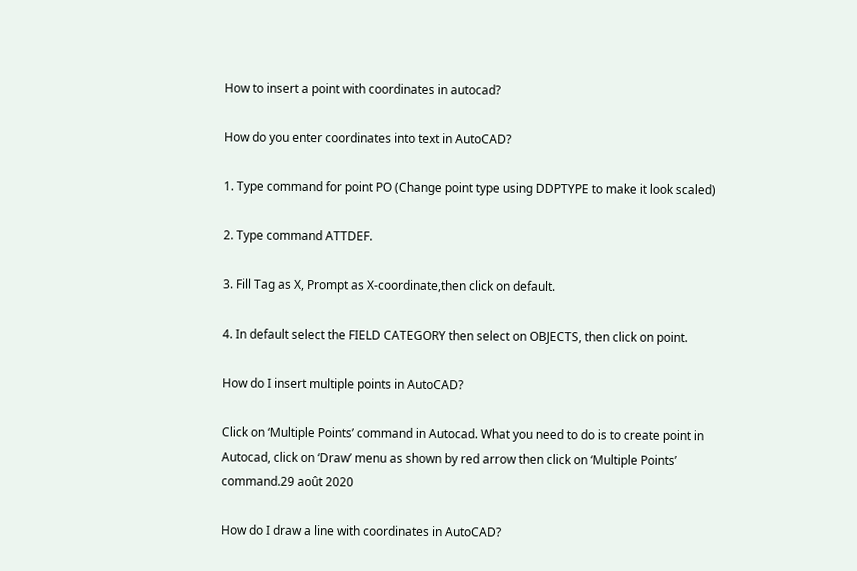How to insert a point with coordinates in autocad?

How do you enter coordinates into text in AutoCAD?

1. Type command for point PO (Change point type using DDPTYPE to make it look scaled)

2. Type command ATTDEF.

3. Fill Tag as X, Prompt as X-coordinate,then click on default.

4. In default select the FIELD CATEGORY then select on OBJECTS, then click on point.

How do I insert multiple points in AutoCAD?

Click on ‘Multiple Points’ command in Autocad. What you need to do is to create point in Autocad, click on ‘Draw’ menu as shown by red arrow then click on ‘Multiple Points’ command.29 août 2020

How do I draw a line with coordinates in AutoCAD?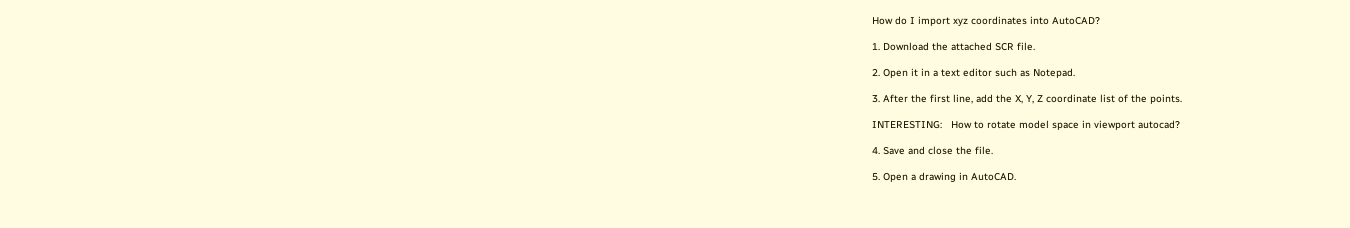How do I import xyz coordinates into AutoCAD?

1. Download the attached SCR file.

2. Open it in a text editor such as Notepad.

3. After the first line, add the X, Y, Z coordinate list of the points.

INTERESTING:   How to rotate model space in viewport autocad?

4. Save and close the file.

5. Open a drawing in AutoCAD.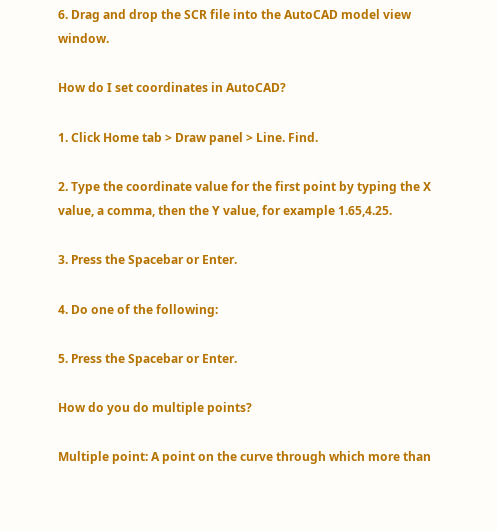6. Drag and drop the SCR file into the AutoCAD model view window.

How do I set coordinates in AutoCAD?

1. Click Home tab > Draw panel > Line. Find.

2. Type the coordinate value for the first point by typing the X value, a comma, then the Y value, for example 1.65,4.25.

3. Press the Spacebar or Enter.

4. Do one of the following:

5. Press the Spacebar or Enter.

How do you do multiple points?

Multiple point: A point on the curve through which more than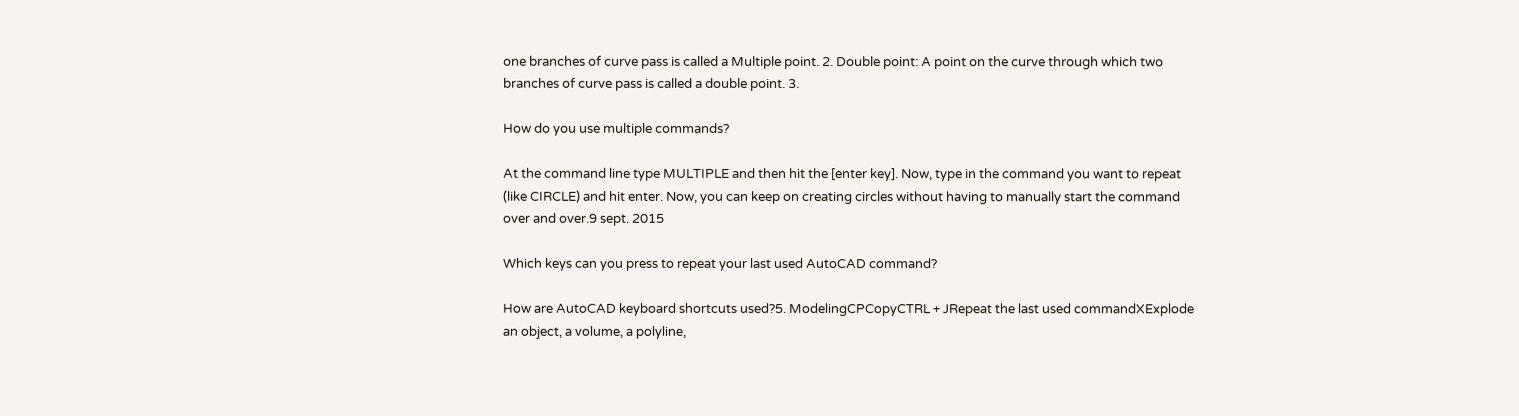one branches of curve pass is called a Multiple point. 2. Double point: A point on the curve through which two branches of curve pass is called a double point. 3.

How do you use multiple commands?

At the command line type MULTIPLE and then hit the [enter key]. Now, type in the command you want to repeat (like CIRCLE) and hit enter. Now, you can keep on creating circles without having to manually start the command over and over.9 sept. 2015

Which keys can you press to repeat your last used AutoCAD command?

How are AutoCAD keyboard shortcuts used?5. ModelingCPCopyCTRL + JRepeat the last used commandXExplode an object, a volume, a polyline,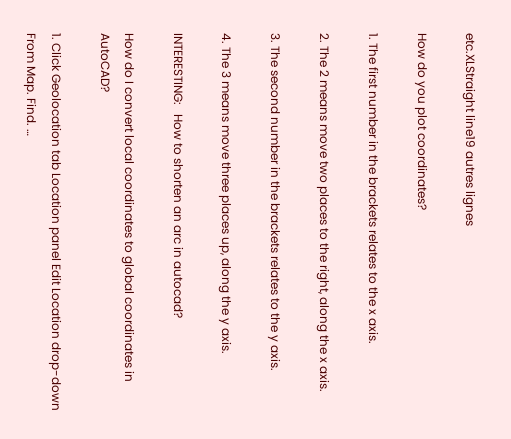etc.XLStraight line19 autres lignes

How do you plot coordinates?

1. The first number in the brackets relates to the x axis.

2. The 2 means move two places to the right, along the x axis.

3. The second number in the brackets relates to the y axis.

4. The 3 means move three places up, along the y axis.

INTERESTING:   How to shorten an arc in autocad?

How do I convert local coordinates to global coordinates in AutoCAD?

1. Click Geolocation tab Location panel Edit Location drop-down From Map. Find. …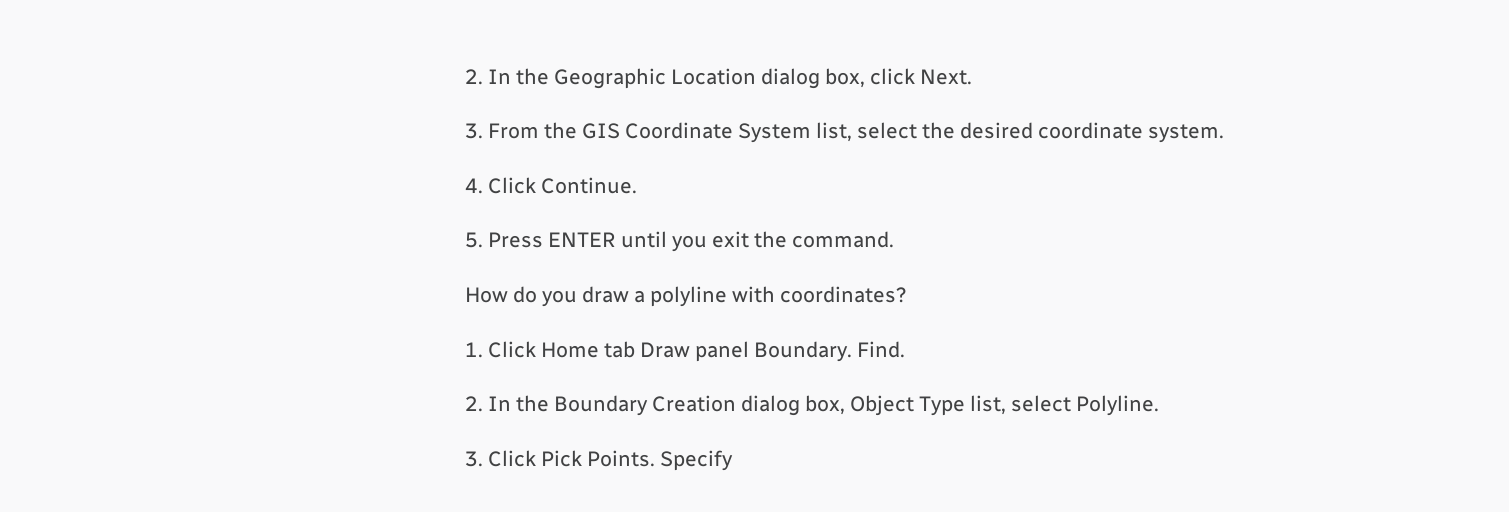2. In the Geographic Location dialog box, click Next.

3. From the GIS Coordinate System list, select the desired coordinate system.

4. Click Continue.

5. Press ENTER until you exit the command.

How do you draw a polyline with coordinates?

1. Click Home tab Draw panel Boundary. Find.

2. In the Boundary Creation dialog box, Object Type list, select Polyline.

3. Click Pick Points. Specify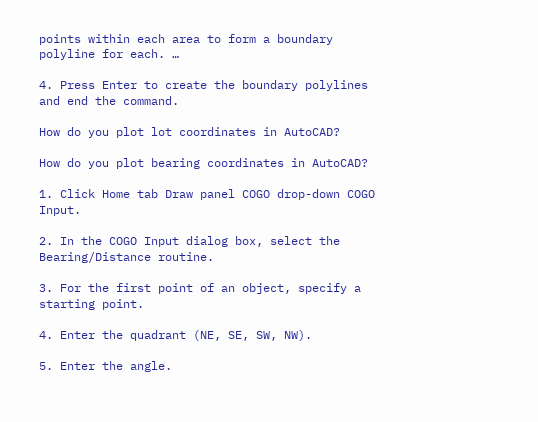points within each area to form a boundary polyline for each. …

4. Press Enter to create the boundary polylines and end the command.

How do you plot lot coordinates in AutoCAD?

How do you plot bearing coordinates in AutoCAD?

1. Click Home tab Draw panel COGO drop-down COGO Input.

2. In the COGO Input dialog box, select the Bearing/Distance routine.

3. For the first point of an object, specify a starting point.

4. Enter the quadrant (NE, SE, SW, NW).

5. Enter the angle.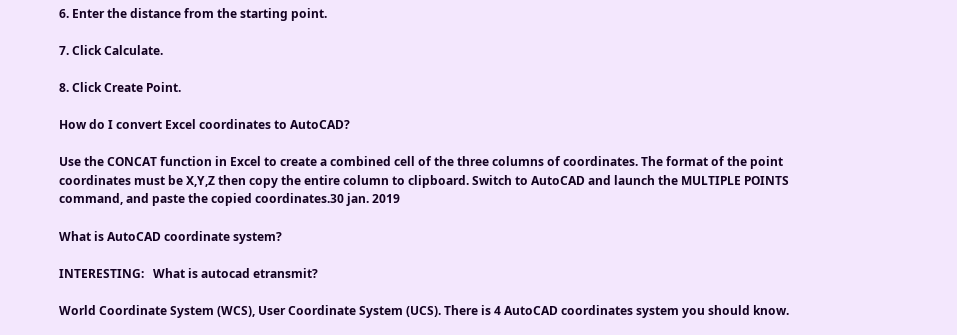6. Enter the distance from the starting point.

7. Click Calculate.

8. Click Create Point.

How do I convert Excel coordinates to AutoCAD?

Use the CONCAT function in Excel to create a combined cell of the three columns of coordinates. The format of the point coordinates must be X,Y,Z then copy the entire column to clipboard. Switch to AutoCAD and launch the MULTIPLE POINTS command, and paste the copied coordinates.30 jan. 2019

What is AutoCAD coordinate system?

INTERESTING:   What is autocad etransmit?

World Coordinate System (WCS), User Coordinate System (UCS). There is 4 AutoCAD coordinates system you should know.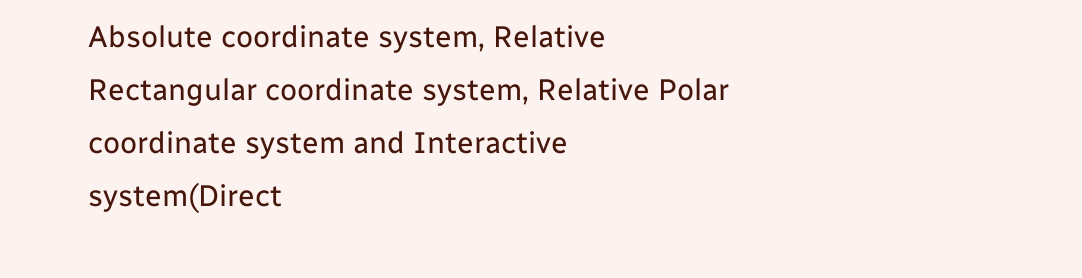Absolute coordinate system, Relative Rectangular coordinate system, Relative Polar coordinate system and Interactive system(Direct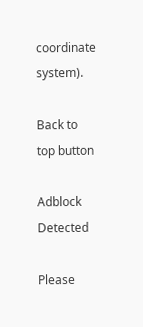coordinate system).

Back to top button

Adblock Detected

Please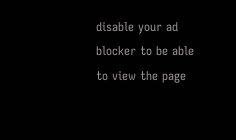disable your ad blocker to be able to view the page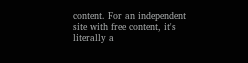content. For an independent site with free content, it's literally a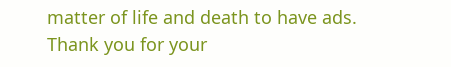matter of life and death to have ads. Thank you for your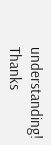understanding! Thanks